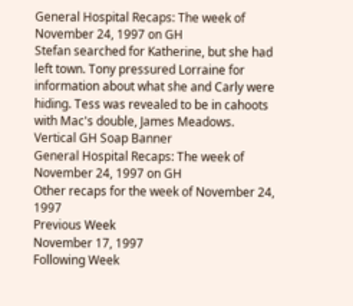General Hospital Recaps: The week of November 24, 1997 on GH
Stefan searched for Katherine, but she had left town. Tony pressured Lorraine for information about what she and Carly were hiding. Tess was revealed to be in cahoots with Mac's double, James Meadows.
Vertical GH Soap Banner
General Hospital Recaps: The week of November 24, 1997 on GH
Other recaps for the week of November 24, 1997
Previous Week
November 17, 1997
Following Week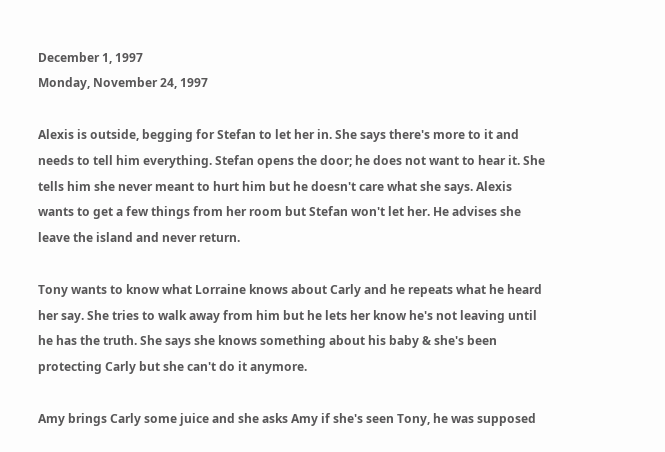December 1, 1997
Monday, November 24, 1997

Alexis is outside, begging for Stefan to let her in. She says there's more to it and needs to tell him everything. Stefan opens the door; he does not want to hear it. She tells him she never meant to hurt him but he doesn't care what she says. Alexis wants to get a few things from her room but Stefan won't let her. He advises she leave the island and never return.

Tony wants to know what Lorraine knows about Carly and he repeats what he heard her say. She tries to walk away from him but he lets her know he's not leaving until he has the truth. She says she knows something about his baby & she's been protecting Carly but she can't do it anymore.

Amy brings Carly some juice and she asks Amy if she's seen Tony, he was supposed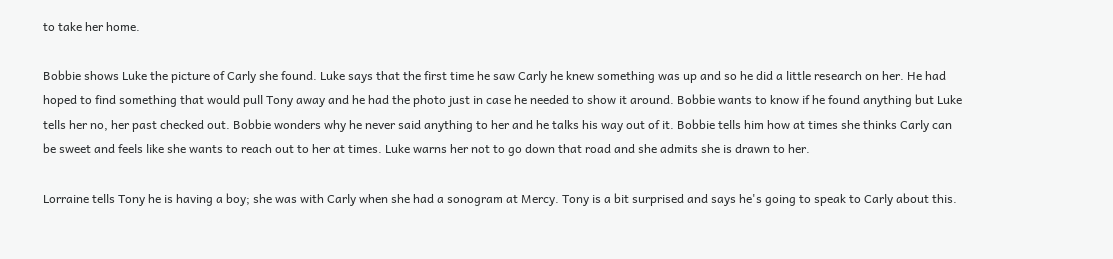to take her home.

Bobbie shows Luke the picture of Carly she found. Luke says that the first time he saw Carly he knew something was up and so he did a little research on her. He had hoped to find something that would pull Tony away and he had the photo just in case he needed to show it around. Bobbie wants to know if he found anything but Luke tells her no, her past checked out. Bobbie wonders why he never said anything to her and he talks his way out of it. Bobbie tells him how at times she thinks Carly can be sweet and feels like she wants to reach out to her at times. Luke warns her not to go down that road and she admits she is drawn to her.

Lorraine tells Tony he is having a boy; she was with Carly when she had a sonogram at Mercy. Tony is a bit surprised and says he's going to speak to Carly about this.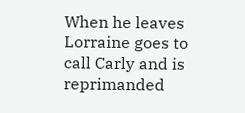When he leaves Lorraine goes to call Carly and is reprimanded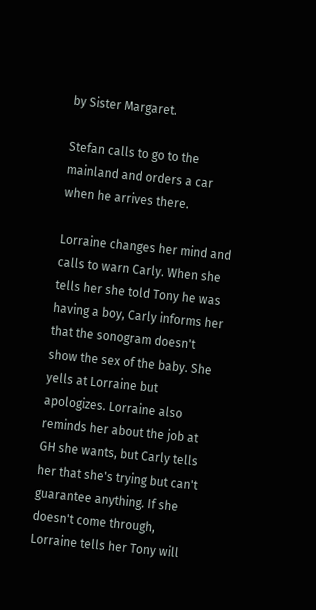by Sister Margaret.

Stefan calls to go to the mainland and orders a car when he arrives there.

Lorraine changes her mind and calls to warn Carly. When she tells her she told Tony he was having a boy, Carly informs her that the sonogram doesn't show the sex of the baby. She yells at Lorraine but apologizes. Lorraine also reminds her about the job at GH she wants, but Carly tells her that she's trying but can't guarantee anything. If she doesn't come through, Lorraine tells her Tony will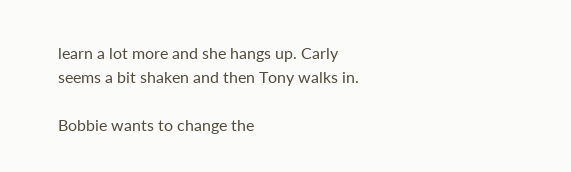learn a lot more and she hangs up. Carly seems a bit shaken and then Tony walks in.

Bobbie wants to change the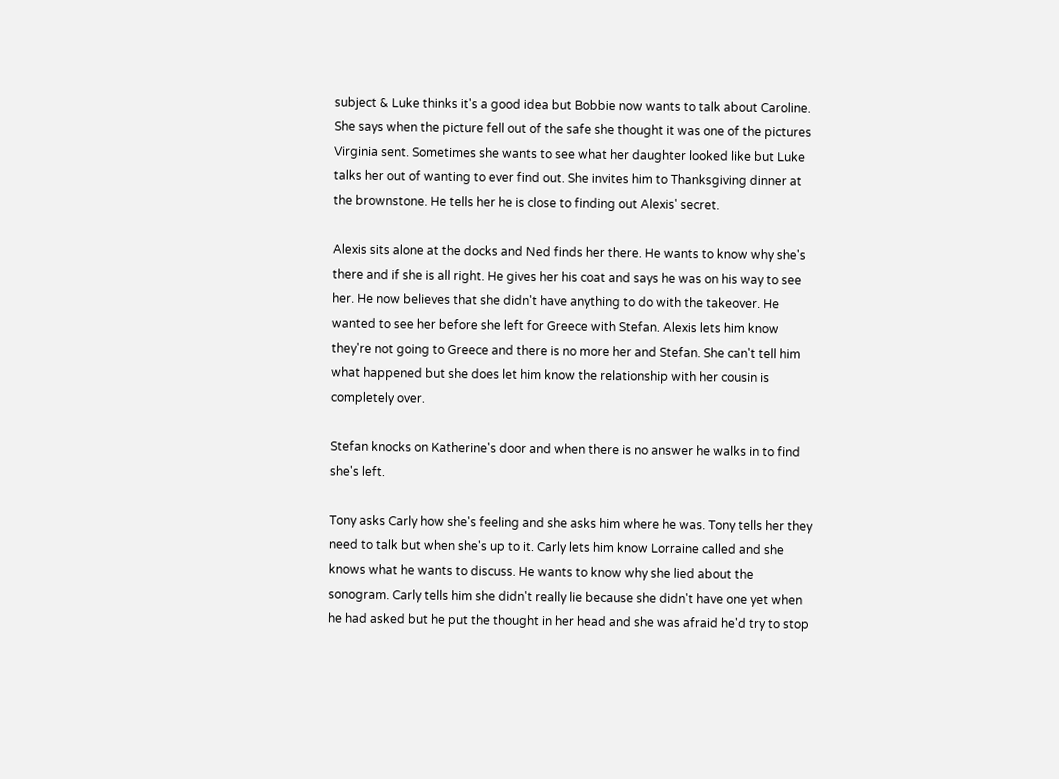subject & Luke thinks it's a good idea but Bobbie now wants to talk about Caroline. She says when the picture fell out of the safe she thought it was one of the pictures Virginia sent. Sometimes she wants to see what her daughter looked like but Luke talks her out of wanting to ever find out. She invites him to Thanksgiving dinner at the brownstone. He tells her he is close to finding out Alexis' secret.

Alexis sits alone at the docks and Ned finds her there. He wants to know why she's there and if she is all right. He gives her his coat and says he was on his way to see her. He now believes that she didn't have anything to do with the takeover. He wanted to see her before she left for Greece with Stefan. Alexis lets him know they're not going to Greece and there is no more her and Stefan. She can't tell him what happened but she does let him know the relationship with her cousin is completely over.

Stefan knocks on Katherine's door and when there is no answer he walks in to find she's left.

Tony asks Carly how she's feeling and she asks him where he was. Tony tells her they need to talk but when she's up to it. Carly lets him know Lorraine called and she knows what he wants to discuss. He wants to know why she lied about the sonogram. Carly tells him she didn't really lie because she didn't have one yet when he had asked but he put the thought in her head and she was afraid he'd try to stop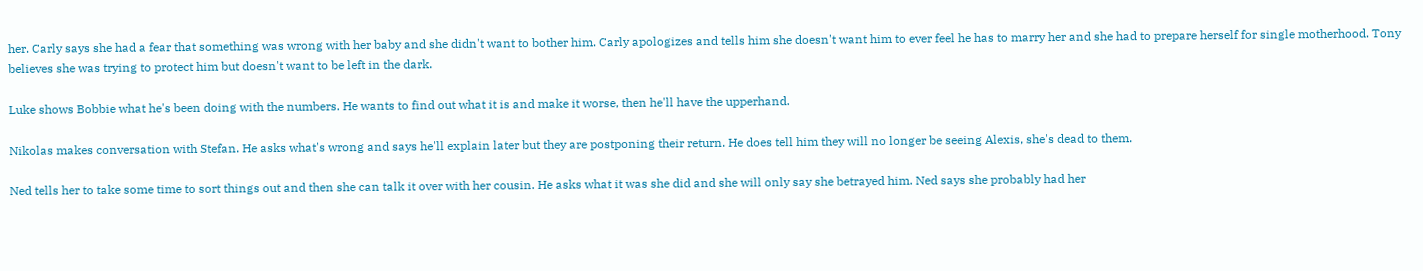her. Carly says she had a fear that something was wrong with her baby and she didn't want to bother him. Carly apologizes and tells him she doesn't want him to ever feel he has to marry her and she had to prepare herself for single motherhood. Tony believes she was trying to protect him but doesn't want to be left in the dark.

Luke shows Bobbie what he's been doing with the numbers. He wants to find out what it is and make it worse, then he'll have the upperhand.

Nikolas makes conversation with Stefan. He asks what's wrong and says he'll explain later but they are postponing their return. He does tell him they will no longer be seeing Alexis, she's dead to them.

Ned tells her to take some time to sort things out and then she can talk it over with her cousin. He asks what it was she did and she will only say she betrayed him. Ned says she probably had her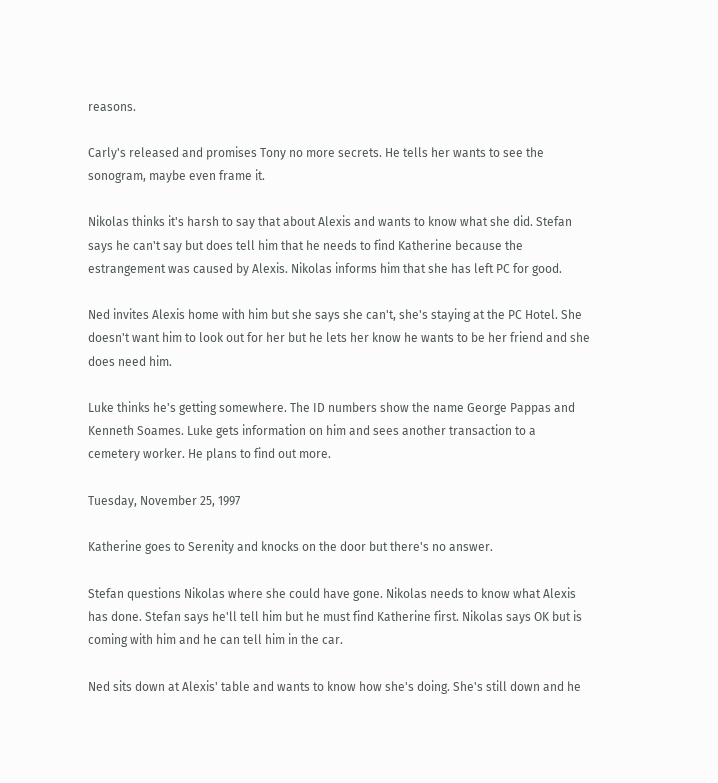reasons.

Carly's released and promises Tony no more secrets. He tells her wants to see the sonogram, maybe even frame it.

Nikolas thinks it's harsh to say that about Alexis and wants to know what she did. Stefan says he can't say but does tell him that he needs to find Katherine because the estrangement was caused by Alexis. Nikolas informs him that she has left PC for good.

Ned invites Alexis home with him but she says she can't, she's staying at the PC Hotel. She doesn't want him to look out for her but he lets her know he wants to be her friend and she does need him.

Luke thinks he's getting somewhere. The ID numbers show the name George Pappas and Kenneth Soames. Luke gets information on him and sees another transaction to a cemetery worker. He plans to find out more.

Tuesday, November 25, 1997

Katherine goes to Serenity and knocks on the door but there's no answer.

Stefan questions Nikolas where she could have gone. Nikolas needs to know what Alexis has done. Stefan says he'll tell him but he must find Katherine first. Nikolas says OK but is coming with him and he can tell him in the car.

Ned sits down at Alexis' table and wants to know how she's doing. She's still down and he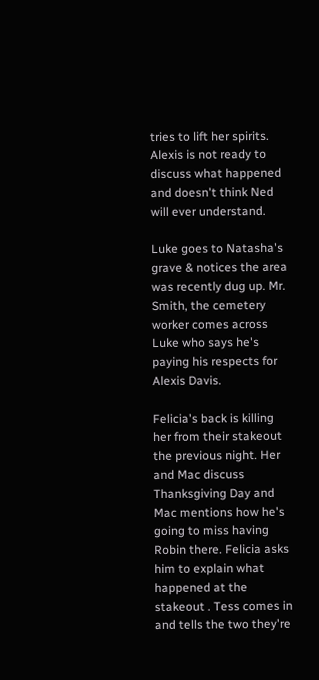tries to lift her spirits. Alexis is not ready to discuss what happened and doesn't think Ned will ever understand.

Luke goes to Natasha's grave & notices the area was recently dug up. Mr. Smith, the cemetery worker comes across Luke who says he's paying his respects for Alexis Davis.

Felicia's back is killing her from their stakeout the previous night. Her and Mac discuss Thanksgiving Day and Mac mentions how he's going to miss having Robin there. Felicia asks him to explain what happened at the stakeout . Tess comes in and tells the two they're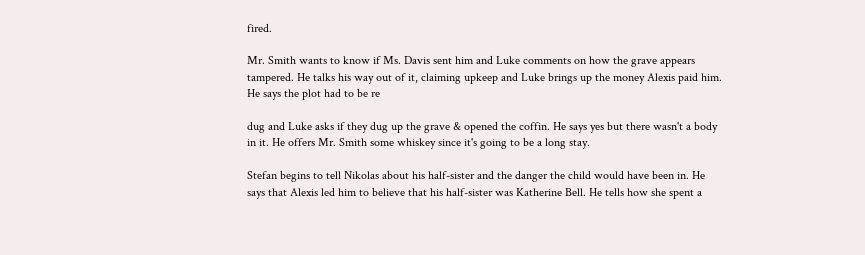fired.

Mr. Smith wants to know if Ms. Davis sent him and Luke comments on how the grave appears tampered. He talks his way out of it, claiming upkeep and Luke brings up the money Alexis paid him. He says the plot had to be re

dug and Luke asks if they dug up the grave & opened the coffin. He says yes but there wasn't a body in it. He offers Mr. Smith some whiskey since it's going to be a long stay.

Stefan begins to tell Nikolas about his half-sister and the danger the child would have been in. He says that Alexis led him to believe that his half-sister was Katherine Bell. He tells how she spent a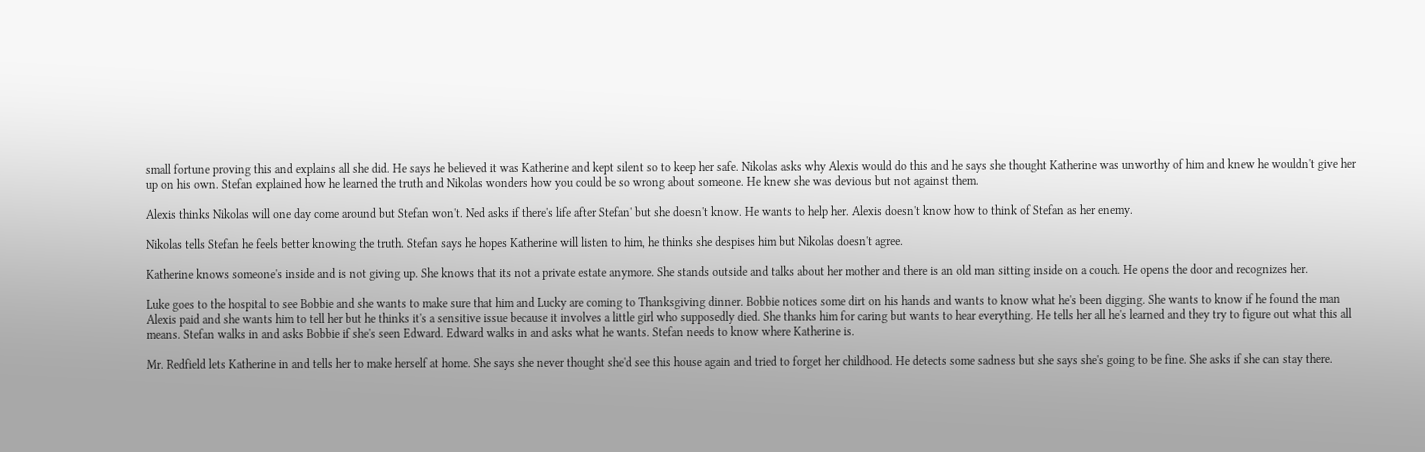small fortune proving this and explains all she did. He says he believed it was Katherine and kept silent so to keep her safe. Nikolas asks why Alexis would do this and he says she thought Katherine was unworthy of him and knew he wouldn't give her up on his own. Stefan explained how he learned the truth and Nikolas wonders how you could be so wrong about someone. He knew she was devious but not against them.

Alexis thinks Nikolas will one day come around but Stefan won't. Ned asks if there's life after Stefan' but she doesn't know. He wants to help her. Alexis doesn't know how to think of Stefan as her enemy.

Nikolas tells Stefan he feels better knowing the truth. Stefan says he hopes Katherine will listen to him, he thinks she despises him but Nikolas doesn't agree.

Katherine knows someone's inside and is not giving up. She knows that its not a private estate anymore. She stands outside and talks about her mother and there is an old man sitting inside on a couch. He opens the door and recognizes her.

Luke goes to the hospital to see Bobbie and she wants to make sure that him and Lucky are coming to Thanksgiving dinner. Bobbie notices some dirt on his hands and wants to know what he's been digging. She wants to know if he found the man Alexis paid and she wants him to tell her but he thinks it's a sensitive issue because it involves a little girl who supposedly died. She thanks him for caring but wants to hear everything. He tells her all he's learned and they try to figure out what this all means. Stefan walks in and asks Bobbie if she's seen Edward. Edward walks in and asks what he wants. Stefan needs to know where Katherine is.

Mr. Redfield lets Katherine in and tells her to make herself at home. She says she never thought she'd see this house again and tried to forget her childhood. He detects some sadness but she says she's going to be fine. She asks if she can stay there.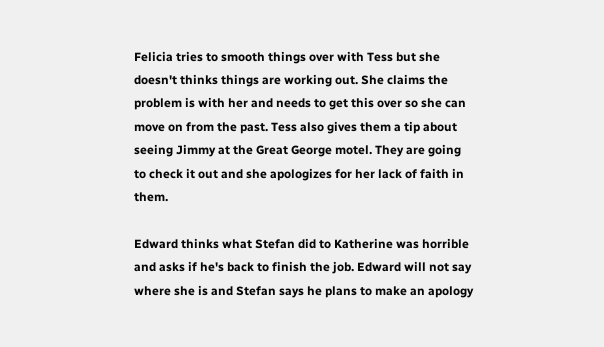Felicia tries to smooth things over with Tess but she doesn't thinks things are working out. She claims the problem is with her and needs to get this over so she can move on from the past. Tess also gives them a tip about seeing Jimmy at the Great George motel. They are going to check it out and she apologizes for her lack of faith in them.

Edward thinks what Stefan did to Katherine was horrible and asks if he's back to finish the job. Edward will not say where she is and Stefan says he plans to make an apology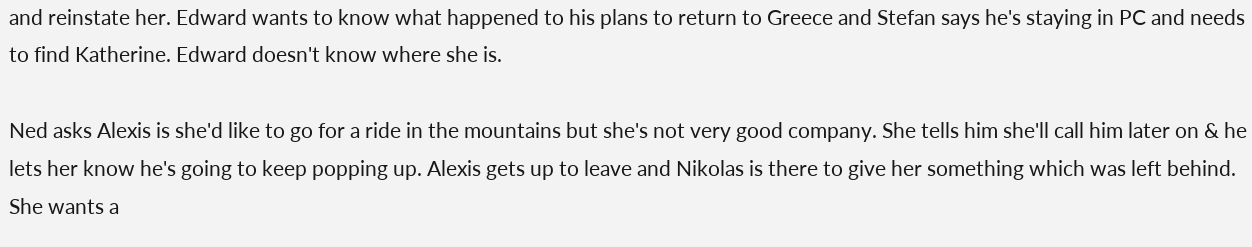and reinstate her. Edward wants to know what happened to his plans to return to Greece and Stefan says he's staying in PC and needs to find Katherine. Edward doesn't know where she is.

Ned asks Alexis is she'd like to go for a ride in the mountains but she's not very good company. She tells him she'll call him later on & he lets her know he's going to keep popping up. Alexis gets up to leave and Nikolas is there to give her something which was left behind. She wants a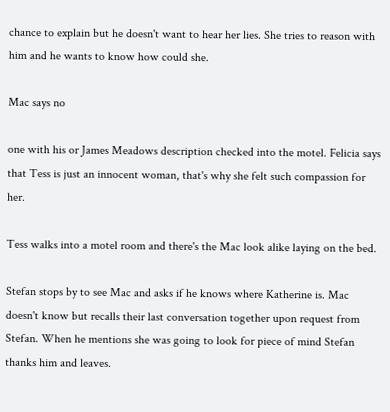chance to explain but he doesn't want to hear her lies. She tries to reason with him and he wants to know how could she.

Mac says no

one with his or James Meadows description checked into the motel. Felicia says that Tess is just an innocent woman, that's why she felt such compassion for her.

Tess walks into a motel room and there's the Mac look alike laying on the bed.

Stefan stops by to see Mac and asks if he knows where Katherine is. Mac doesn't know but recalls their last conversation together upon request from Stefan. When he mentions she was going to look for piece of mind Stefan thanks him and leaves.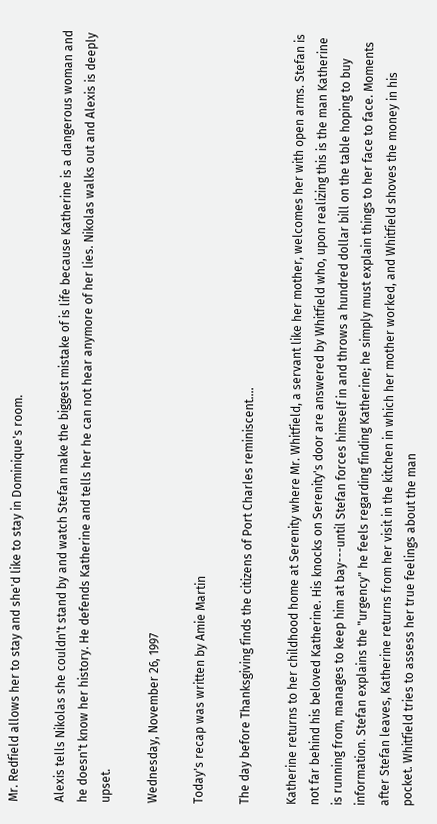Mr. Redfield allows her to stay and she'd like to stay in Dominique's room.

Alexis tells Nikolas she couldn't stand by and watch Stefan make the biggest mistake of is life because Katherine is a dangerous woman and he doesn't know her history. He defends Katherine and tells her he can not hear anymore of her lies. Nikolas walks out and Alexis is deeply upset.

Wednesday, November 26, 1997

Today's recap was written by Amie Martin

The day before Thanksgiving finds the citizens of Port Charles reminiscent....

Katherine returns to her childhood home at Serenity where Mr. Whitfield, a servant like her mother, welcomes her with open arms. Stefan is not far behind his beloved Katherine. His knocks on Serenity's door are answered by Whitfield who, upon realizing this is the man Katherine is running from, manages to keep him at bay---until Stefan forces himself in and throws a hundred dollar bill on the table hoping to buy information. Stefan explains the "urgency" he feels regarding finding Katherine; he simply must explain things to her face to face. Moments after Stefan leaves, Katherine returns from her visit in the kitchen in which her mother worked, and Whitfield shoves the money in his pocket. Whitfield tries to assess her true feelings about the man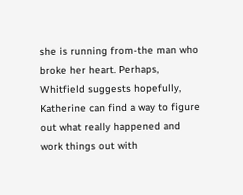she is running from-the man who broke her heart. Perhaps, Whitfield suggests hopefully, Katherine can find a way to figure out what really happened and work things out with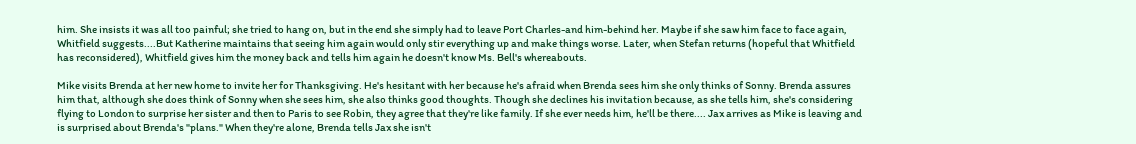him. She insists it was all too painful; she tried to hang on, but in the end she simply had to leave Port Charles-and him-behind her. Maybe if she saw him face to face again, Whitfield suggests....But Katherine maintains that seeing him again would only stir everything up and make things worse. Later, when Stefan returns (hopeful that Whitfield has reconsidered), Whitfield gives him the money back and tells him again he doesn't know Ms. Bell's whereabouts.

Mike visits Brenda at her new home to invite her for Thanksgiving. He's hesitant with her because he's afraid when Brenda sees him she only thinks of Sonny. Brenda assures him that, although she does think of Sonny when she sees him, she also thinks good thoughts. Though she declines his invitation because, as she tells him, she's considering flying to London to surprise her sister and then to Paris to see Robin, they agree that they're like family. If she ever needs him, he'll be there.... Jax arrives as Mike is leaving and is surprised about Brenda's "plans." When they're alone, Brenda tells Jax she isn't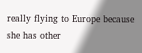really flying to Europe because she has other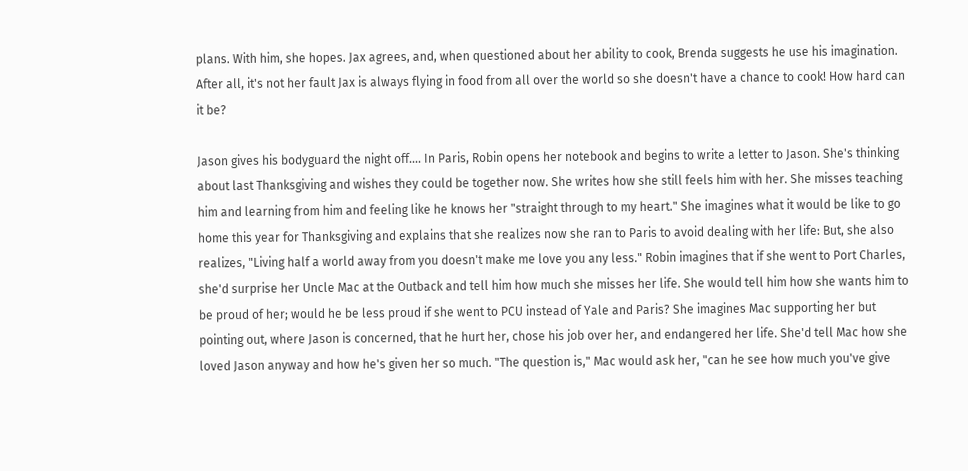plans. With him, she hopes. Jax agrees, and, when questioned about her ability to cook, Brenda suggests he use his imagination. After all, it's not her fault Jax is always flying in food from all over the world so she doesn't have a chance to cook! How hard can it be?

Jason gives his bodyguard the night off.... In Paris, Robin opens her notebook and begins to write a letter to Jason. She's thinking about last Thanksgiving and wishes they could be together now. She writes how she still feels him with her. She misses teaching him and learning from him and feeling like he knows her "straight through to my heart." She imagines what it would be like to go home this year for Thanksgiving and explains that she realizes now she ran to Paris to avoid dealing with her life: But, she also realizes, "Living half a world away from you doesn't make me love you any less." Robin imagines that if she went to Port Charles, she'd surprise her Uncle Mac at the Outback and tell him how much she misses her life. She would tell him how she wants him to be proud of her; would he be less proud if she went to PCU instead of Yale and Paris? She imagines Mac supporting her but pointing out, where Jason is concerned, that he hurt her, chose his job over her, and endangered her life. She'd tell Mac how she loved Jason anyway and how he's given her so much. "The question is," Mac would ask her, "can he see how much you've give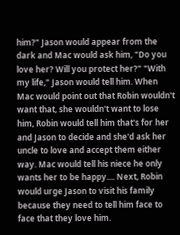him?" Jason would appear from the dark and Mac would ask him, "Do you love her? Will you protect her?" "With my life," Jason would tell him. When Mac would point out that Robin wouldn't want that, she wouldn't want to lose him, Robin would tell him that's for her and Jason to decide and she'd ask her uncle to love and accept them either way. Mac would tell his niece he only wants her to be happy.... Next, Robin would urge Jason to visit his family because they need to tell him face to face that they love him.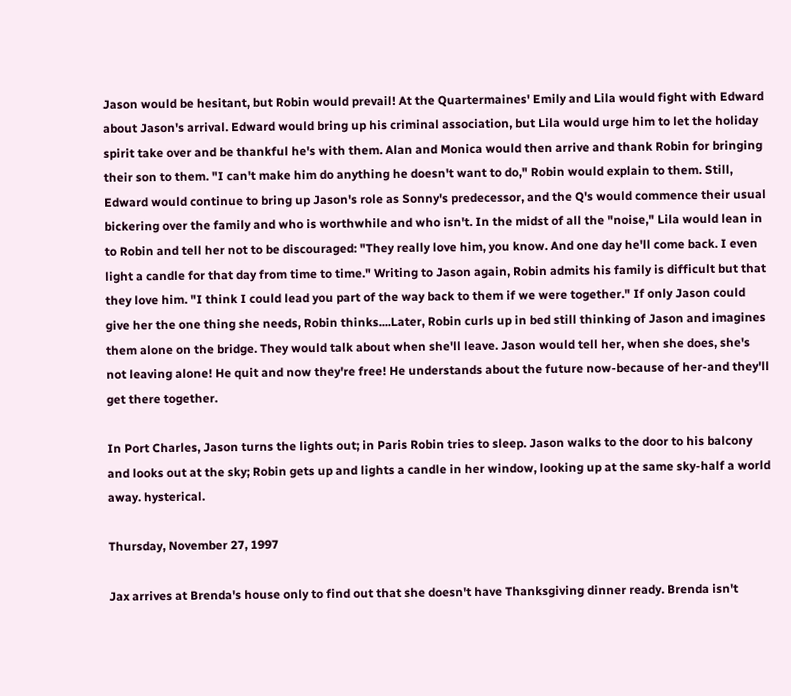Jason would be hesitant, but Robin would prevail! At the Quartermaines' Emily and Lila would fight with Edward about Jason's arrival. Edward would bring up his criminal association, but Lila would urge him to let the holiday spirit take over and be thankful he's with them. Alan and Monica would then arrive and thank Robin for bringing their son to them. "I can't make him do anything he doesn't want to do," Robin would explain to them. Still, Edward would continue to bring up Jason's role as Sonny's predecessor, and the Q's would commence their usual bickering over the family and who is worthwhile and who isn't. In the midst of all the "noise," Lila would lean in to Robin and tell her not to be discouraged: "They really love him, you know. And one day he'll come back. I even light a candle for that day from time to time." Writing to Jason again, Robin admits his family is difficult but that they love him. "I think I could lead you part of the way back to them if we were together." If only Jason could give her the one thing she needs, Robin thinks....Later, Robin curls up in bed still thinking of Jason and imagines them alone on the bridge. They would talk about when she'll leave. Jason would tell her, when she does, she's not leaving alone! He quit and now they're free! He understands about the future now-because of her-and they'll get there together.

In Port Charles, Jason turns the lights out; in Paris Robin tries to sleep. Jason walks to the door to his balcony and looks out at the sky; Robin gets up and lights a candle in her window, looking up at the same sky-half a world away. hysterical.

Thursday, November 27, 1997

Jax arrives at Brenda's house only to find out that she doesn't have Thanksgiving dinner ready. Brenda isn't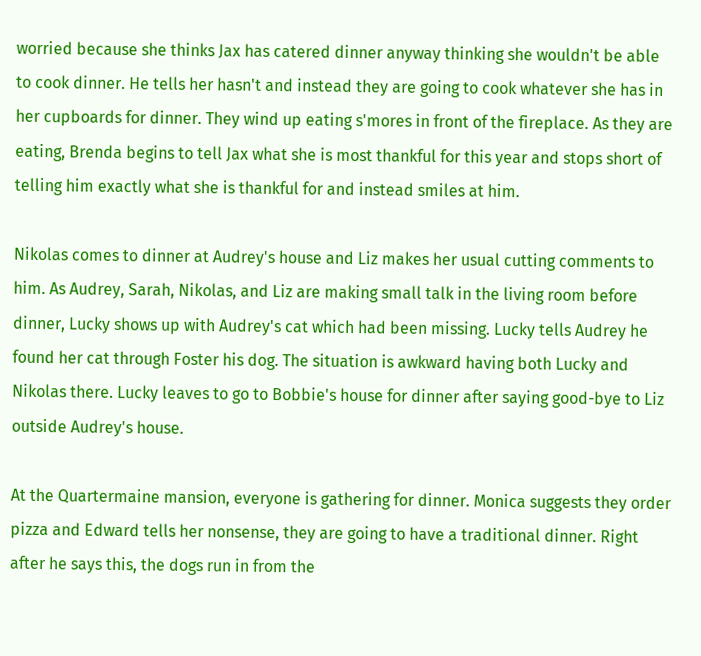worried because she thinks Jax has catered dinner anyway thinking she wouldn't be able to cook dinner. He tells her hasn't and instead they are going to cook whatever she has in her cupboards for dinner. They wind up eating s'mores in front of the fireplace. As they are eating, Brenda begins to tell Jax what she is most thankful for this year and stops short of telling him exactly what she is thankful for and instead smiles at him.

Nikolas comes to dinner at Audrey's house and Liz makes her usual cutting comments to him. As Audrey, Sarah, Nikolas, and Liz are making small talk in the living room before dinner, Lucky shows up with Audrey's cat which had been missing. Lucky tells Audrey he found her cat through Foster his dog. The situation is awkward having both Lucky and Nikolas there. Lucky leaves to go to Bobbie's house for dinner after saying good-bye to Liz outside Audrey's house.

At the Quartermaine mansion, everyone is gathering for dinner. Monica suggests they order pizza and Edward tells her nonsense, they are going to have a traditional dinner. Right after he says this, the dogs run in from the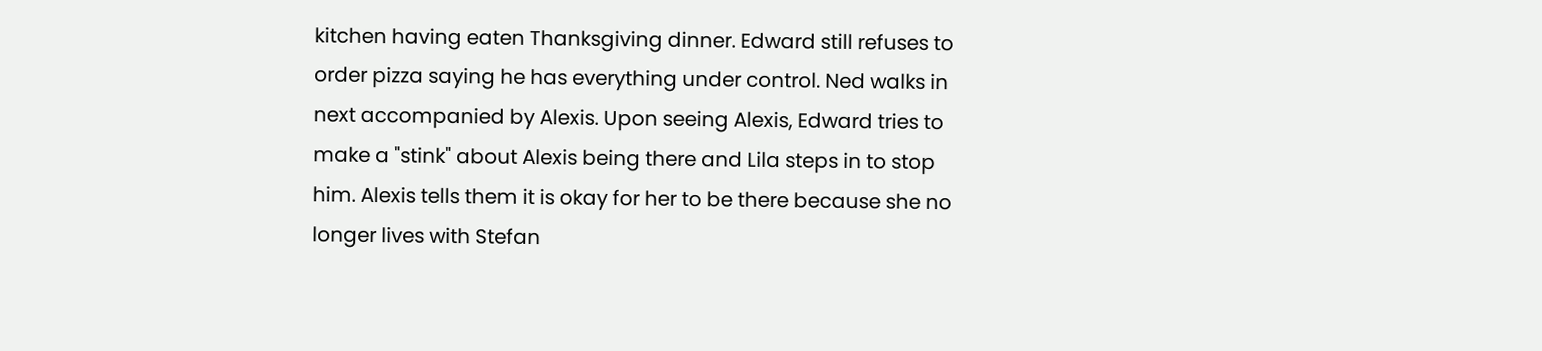kitchen having eaten Thanksgiving dinner. Edward still refuses to order pizza saying he has everything under control. Ned walks in next accompanied by Alexis. Upon seeing Alexis, Edward tries to make a "stink" about Alexis being there and Lila steps in to stop him. Alexis tells them it is okay for her to be there because she no longer lives with Stefan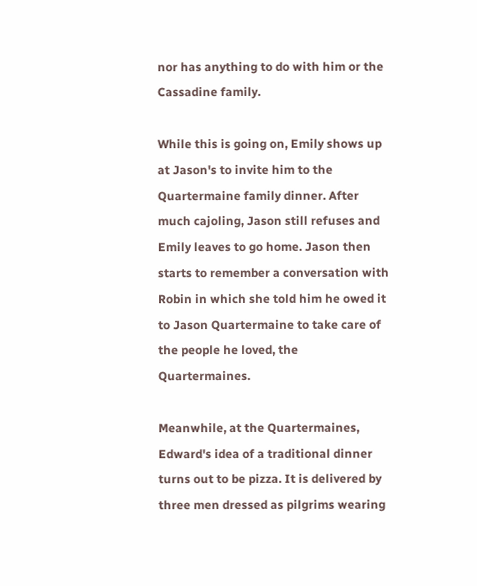nor has anything to do with him or the Cassadine family.

While this is going on, Emily shows up at Jason's to invite him to the Quartermaine family dinner. After much cajoling, Jason still refuses and Emily leaves to go home. Jason then starts to remember a conversation with Robin in which she told him he owed it to Jason Quartermaine to take care of the people he loved, the Quartermaines.

Meanwhile, at the Quartermaines, Edward's idea of a traditional dinner turns out to be pizza. It is delivered by three men dressed as pilgrims wearing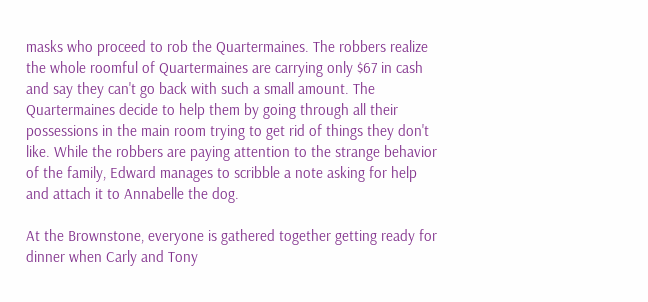masks who proceed to rob the Quartermaines. The robbers realize the whole roomful of Quartermaines are carrying only $67 in cash and say they can't go back with such a small amount. The Quartermaines decide to help them by going through all their possessions in the main room trying to get rid of things they don't like. While the robbers are paying attention to the strange behavior of the family, Edward manages to scribble a note asking for help and attach it to Annabelle the dog.

At the Brownstone, everyone is gathered together getting ready for dinner when Carly and Tony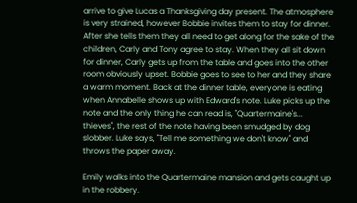arrive to give Lucas a Thanksgiving day present. The atmosphere is very strained, however Bobbie invites them to stay for dinner. After she tells them they all need to get along for the sake of the children, Carly and Tony agree to stay. When they all sit down for dinner, Carly gets up from the table and goes into the other room obviously upset. Bobbie goes to see to her and they share a warm moment. Back at the dinner table, everyone is eating when Annabelle shows up with Edward's note. Luke picks up the note and the only thing he can read is, "Quartermaine's... thieves", the rest of the note having been smudged by dog slobber. Luke says, "Tell me something we don't know" and throws the paper away.

Emily walks into the Quartermaine mansion and gets caught up in the robbery.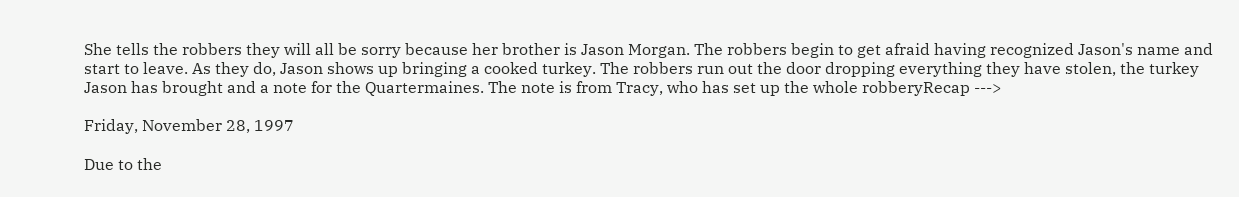She tells the robbers they will all be sorry because her brother is Jason Morgan. The robbers begin to get afraid having recognized Jason's name and start to leave. As they do, Jason shows up bringing a cooked turkey. The robbers run out the door dropping everything they have stolen, the turkey Jason has brought and a note for the Quartermaines. The note is from Tracy, who has set up the whole robberyRecap --->

Friday, November 28, 1997

Due to the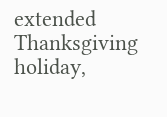extended Thanksgiving holiday,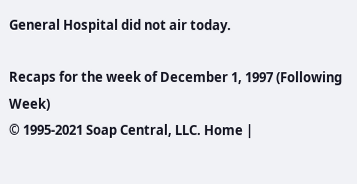General Hospital did not air today.

Recaps for the week of December 1, 1997 (Following Week)
© 1995-2021 Soap Central, LLC. Home |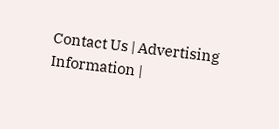Contact Us | Advertising Information |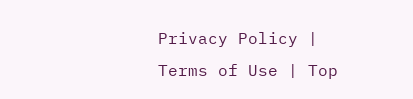Privacy Policy | Terms of Use | Top